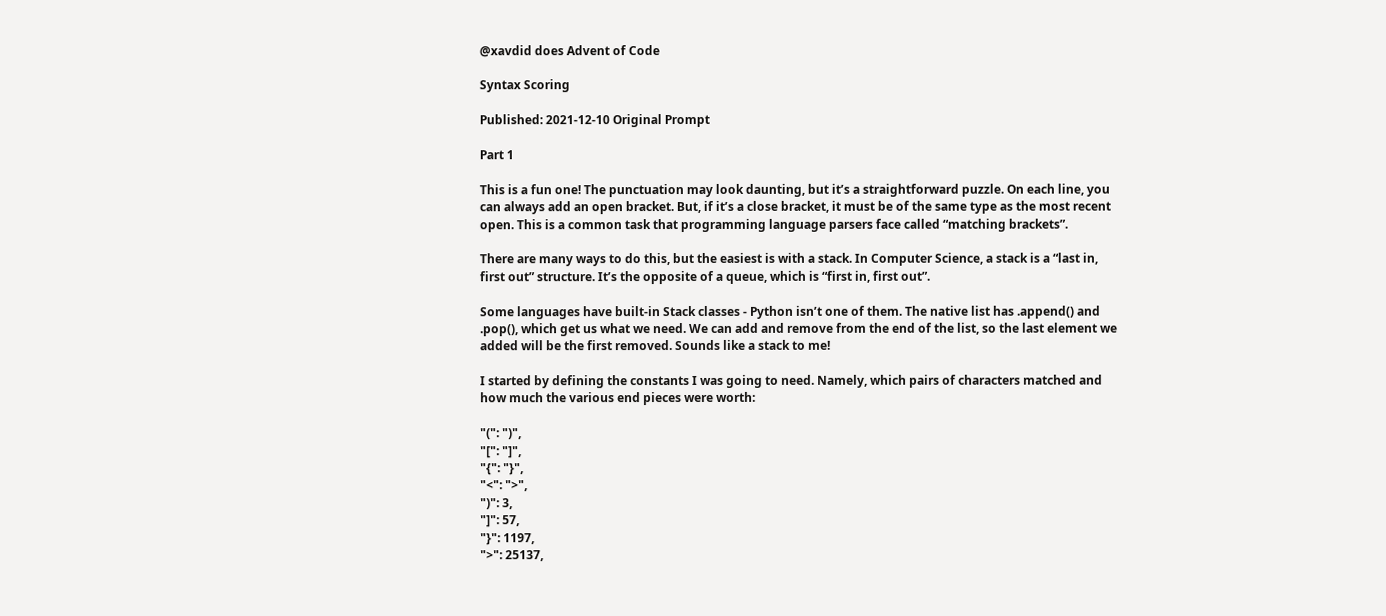@xavdid does Advent of Code

Syntax Scoring

Published: 2021-12-10 Original Prompt

Part 1

This is a fun one! The punctuation may look daunting, but it’s a straightforward puzzle. On each line, you can always add an open bracket. But, if it’s a close bracket, it must be of the same type as the most recent open. This is a common task that programming language parsers face called “matching brackets”.

There are many ways to do this, but the easiest is with a stack. In Computer Science, a stack is a “last in, first out” structure. It’s the opposite of a queue, which is “first in, first out”.

Some languages have built-in Stack classes - Python isn’t one of them. The native list has .append() and .pop(), which get us what we need. We can add and remove from the end of the list, so the last element we added will be the first removed. Sounds like a stack to me!

I started by defining the constants I was going to need. Namely, which pairs of characters matched and how much the various end pieces were worth:

"(": ")",
"[": "]",
"{": "}",
"<": ">",
")": 3,
"]": 57,
"}": 1197,
">": 25137,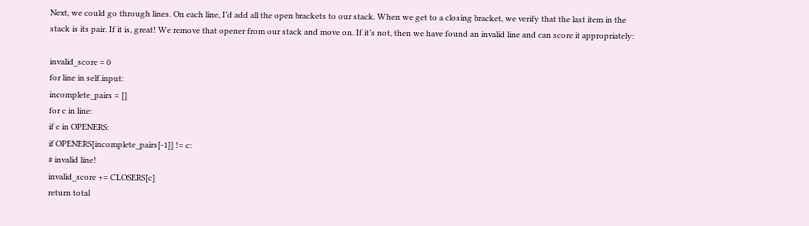Next, we could go through lines. On each line, I’d add all the open brackets to our stack. When we get to a closing bracket, we verify that the last item in the stack is its pair. If it is, great! We remove that opener from our stack and move on. If it’s not, then we have found an invalid line and can score it appropriately:

invalid_score = 0
for line in self.input:
incomplete_pairs = []
for c in line:
if c in OPENERS:
if OPENERS[incomplete_pairs[-1]] != c:
# invalid line!
invalid_score += CLOSERS[c]
return total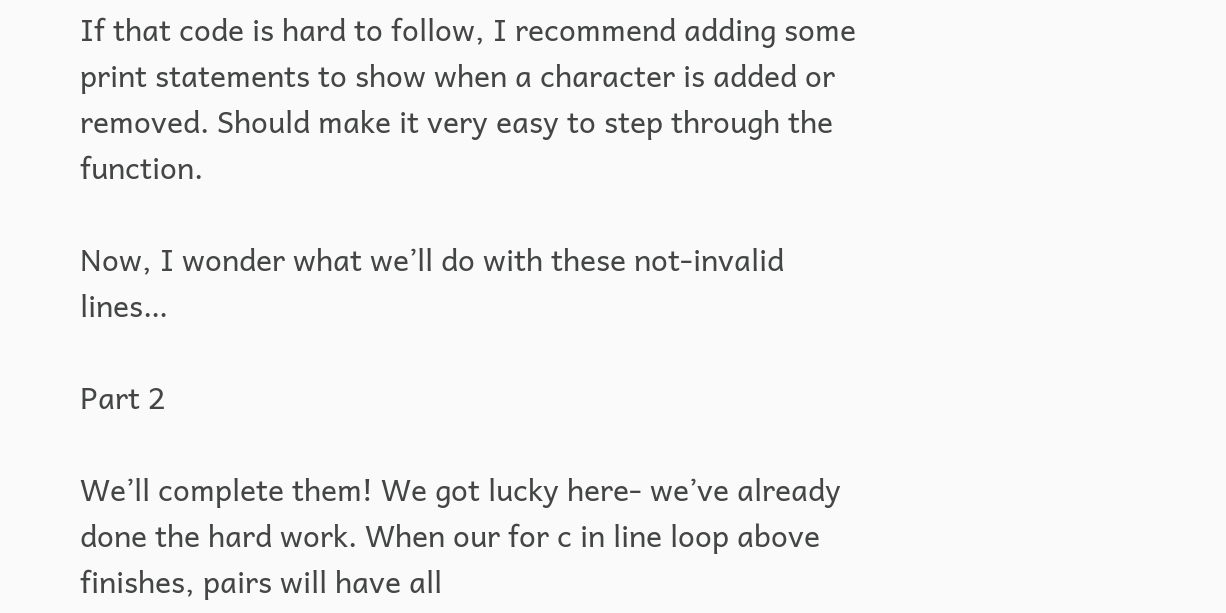If that code is hard to follow, I recommend adding some print statements to show when a character is added or removed. Should make it very easy to step through the function.

Now, I wonder what we’ll do with these not-invalid lines…

Part 2

We’ll complete them! We got lucky here- we’ve already done the hard work. When our for c in line loop above finishes, pairs will have all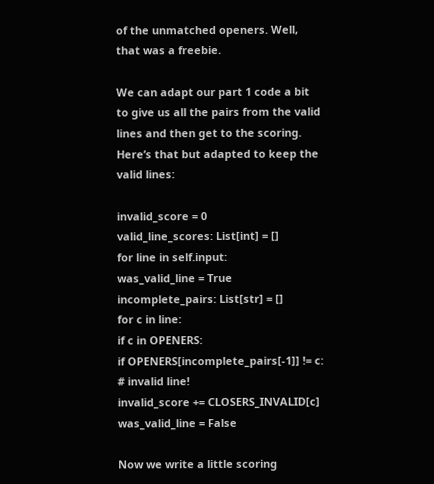of the unmatched openers. Well, that was a freebie.

We can adapt our part 1 code a bit to give us all the pairs from the valid lines and then get to the scoring. Here’s that but adapted to keep the valid lines:

invalid_score = 0
valid_line_scores: List[int] = []
for line in self.input:
was_valid_line = True
incomplete_pairs: List[str] = []
for c in line:
if c in OPENERS:
if OPENERS[incomplete_pairs[-1]] != c:
# invalid line!
invalid_score += CLOSERS_INVALID[c]
was_valid_line = False

Now we write a little scoring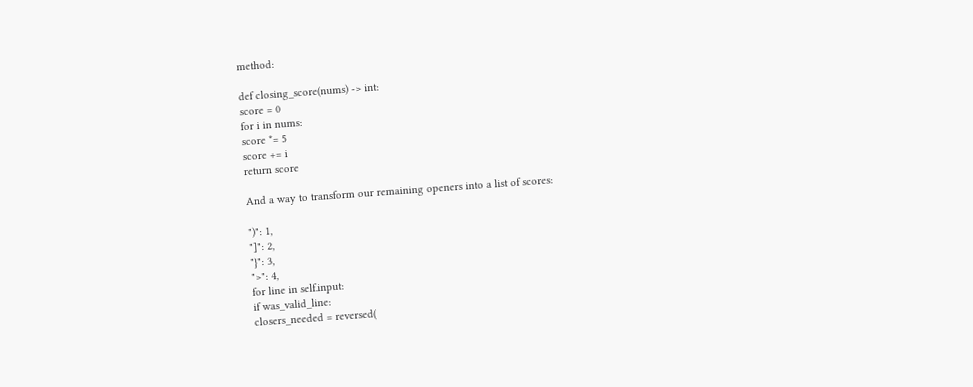method:

def closing_score(nums) -> int:
score = 0
for i in nums:
score *= 5
score += i
return score

And a way to transform our remaining openers into a list of scores:

")": 1,
"]": 2,
"}": 3,
">": 4,
for line in self.input:
if was_valid_line:
closers_needed = reversed(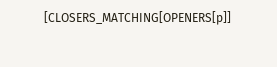[CLOSERS_MATCHING[OPENERS[p]]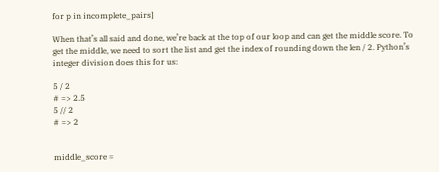for p in incomplete_pairs]

When that’s all said and done, we’re back at the top of our loop and can get the middle score. To get the middle, we need to sort the list and get the index of rounding down the len / 2. Python’s integer division does this for us:

5 / 2
# => 2.5
5 // 2
# => 2


middle_score =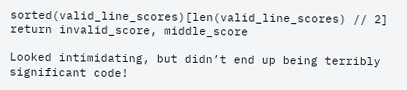sorted(valid_line_scores)[len(valid_line_scores) // 2]
return invalid_score, middle_score

Looked intimidating, but didn’t end up being terribly significant code!